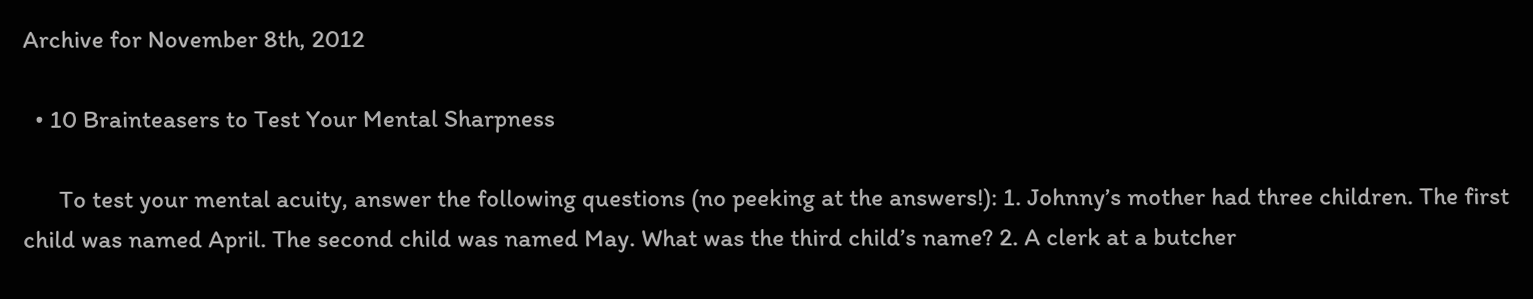Archive for November 8th, 2012

  • 10 Brainteasers to Test Your Mental Sharpness

      To test your mental acuity, answer the following questions (no peeking at the answers!): 1. Johnny’s mother had three children. The first child was named April. The second child was named May. What was the third child’s name? 2. A clerk at a butcher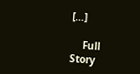[…]

    Full Story